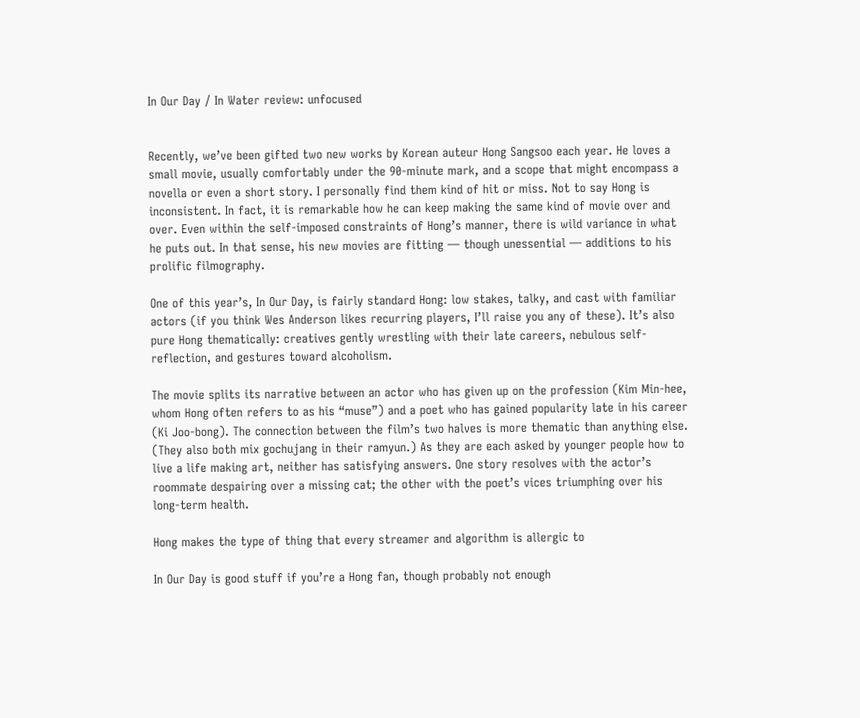In Our Day / In Water review: unfocused


Recently, we’ve been gifted two new works by Korean auteur Hong Sangsoo each year. He loves a small movie, usually comfortably under the 90-minute mark, and a scope that might encompass a novella or even a short story. I personally find them kind of hit or miss. Not to say Hong is inconsistent. In fact, it is remarkable how he can keep making the same kind of movie over and over. Even within the self-imposed constraints of Hong’s manner, there is wild variance in what he puts out. In that sense, his new movies are fitting — though unessential — additions to his prolific filmography.

One of this year’s, In Our Day, is fairly standard Hong: low stakes, talky, and cast with familiar actors (if you think Wes Anderson likes recurring players, I’ll raise you any of these). It’s also pure Hong thematically: creatives gently wrestling with their late careers, nebulous self-reflection, and gestures toward alcoholism.

The movie splits its narrative between an actor who has given up on the profession (Kim Min-hee, whom Hong often refers to as his “muse”) and a poet who has gained popularity late in his career (Ki Joo-bong). The connection between the film’s two halves is more thematic than anything else. (They also both mix gochujang in their ramyun.) As they are each asked by younger people how to live a life making art, neither has satisfying answers. One story resolves with the actor’s roommate despairing over a missing cat; the other with the poet’s vices triumphing over his long-term health.

Hong makes the type of thing that every streamer and algorithm is allergic to

In Our Day is good stuff if you’re a Hong fan, though probably not enough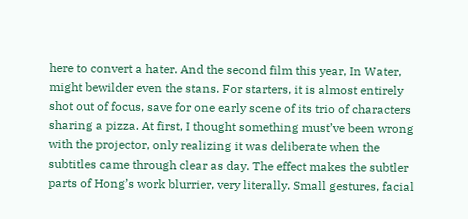here to convert a hater. And the second film this year, In Water, might bewilder even the stans. For starters, it is almost entirely shot out of focus, save for one early scene of its trio of characters sharing a pizza. At first, I thought something must’ve been wrong with the projector, only realizing it was deliberate when the subtitles came through clear as day. The effect makes the subtler parts of Hong’s work blurrier, very literally. Small gestures, facial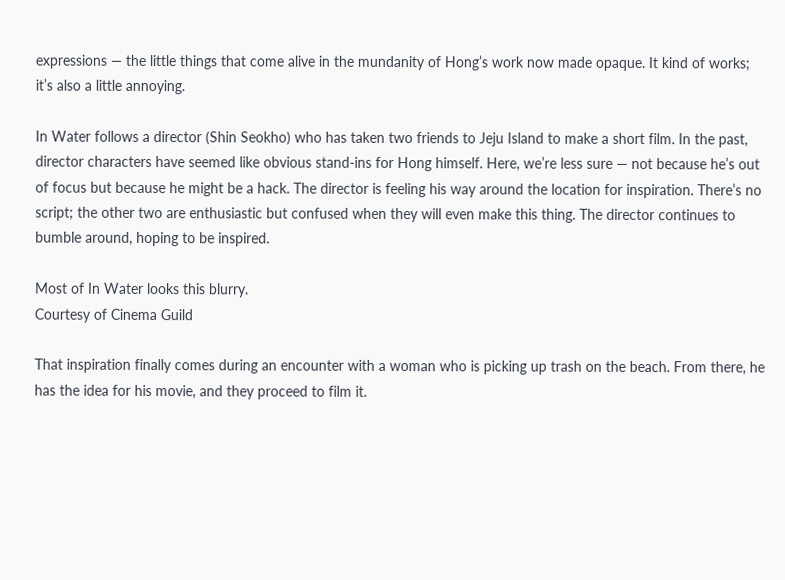expressions — the little things that come alive in the mundanity of Hong’s work now made opaque. It kind of works; it’s also a little annoying.

In Water follows a director (Shin Seokho) who has taken two friends to Jeju Island to make a short film. In the past, director characters have seemed like obvious stand-ins for Hong himself. Here, we’re less sure — not because he’s out of focus but because he might be a hack. The director is feeling his way around the location for inspiration. There’s no script; the other two are enthusiastic but confused when they will even make this thing. The director continues to bumble around, hoping to be inspired.

Most of In Water looks this blurry.
Courtesy of Cinema Guild

That inspiration finally comes during an encounter with a woman who is picking up trash on the beach. From there, he has the idea for his movie, and they proceed to film it.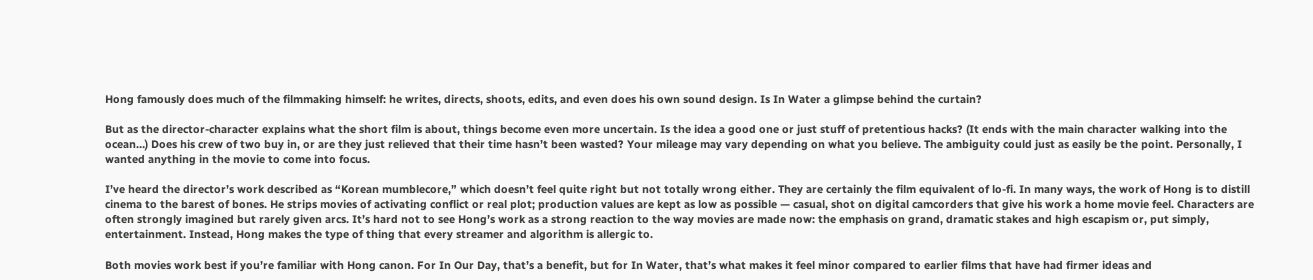Hong famously does much of the filmmaking himself: he writes, directs, shoots, edits, and even does his own sound design. Is In Water a glimpse behind the curtain?

But as the director-character explains what the short film is about, things become even more uncertain. Is the idea a good one or just stuff of pretentious hacks? (It ends with the main character walking into the ocean…) Does his crew of two buy in, or are they just relieved that their time hasn’t been wasted? Your mileage may vary depending on what you believe. The ambiguity could just as easily be the point. Personally, I wanted anything in the movie to come into focus.

I’ve heard the director’s work described as “Korean mumblecore,” which doesn’t feel quite right but not totally wrong either. They are certainly the film equivalent of lo-fi. In many ways, the work of Hong is to distill cinema to the barest of bones. He strips movies of activating conflict or real plot; production values are kept as low as possible — casual, shot on digital camcorders that give his work a home movie feel. Characters are often strongly imagined but rarely given arcs. It’s hard not to see Hong’s work as a strong reaction to the way movies are made now: the emphasis on grand, dramatic stakes and high escapism or, put simply, entertainment. Instead, Hong makes the type of thing that every streamer and algorithm is allergic to.

Both movies work best if you’re familiar with Hong canon. For In Our Day, that’s a benefit, but for In Water, that’s what makes it feel minor compared to earlier films that have had firmer ideas and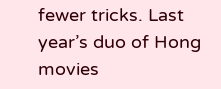fewer tricks. Last year’s duo of Hong movies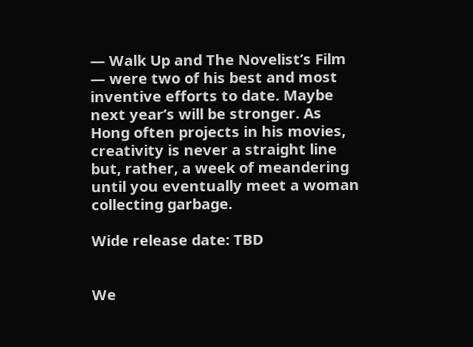— Walk Up and The Novelist’s Film — were two of his best and most inventive efforts to date. Maybe next year’s will be stronger. As Hong often projects in his movies, creativity is never a straight line but, rather, a week of meandering until you eventually meet a woman collecting garbage.

Wide release date: TBD


We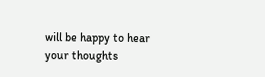will be happy to hear your thoughts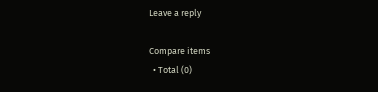Leave a reply

Compare items
  • Total (0)